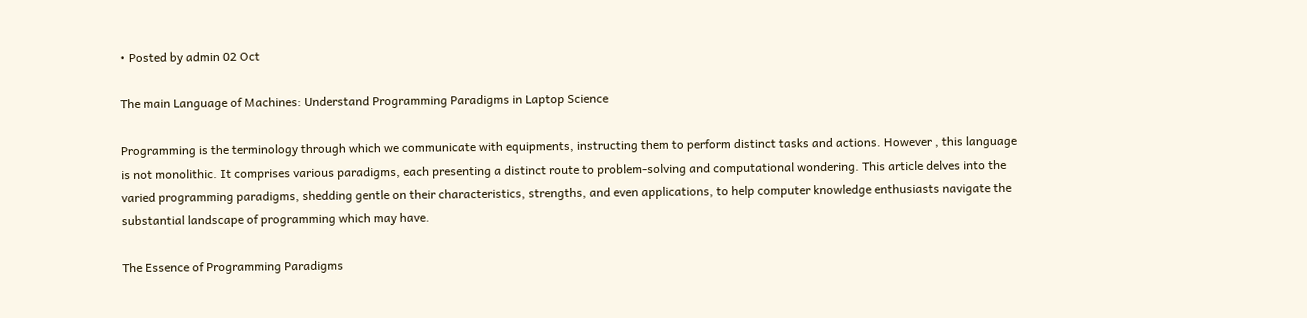• Posted by admin 02 Oct

The main Language of Machines: Understand Programming Paradigms in Laptop Science

Programming is the terminology through which we communicate with equipments, instructing them to perform distinct tasks and actions. However , this language is not monolithic. It comprises various paradigms, each presenting a distinct route to problem-solving and computational wondering. This article delves into the varied programming paradigms, shedding gentle on their characteristics, strengths, and even applications, to help computer knowledge enthusiasts navigate the substantial landscape of programming which may have.

The Essence of Programming Paradigms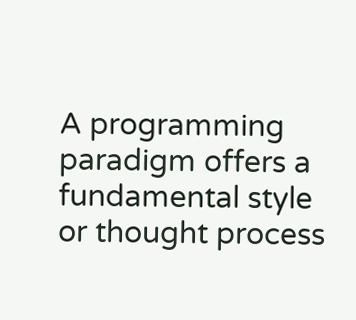A programming paradigm offers a fundamental style or thought process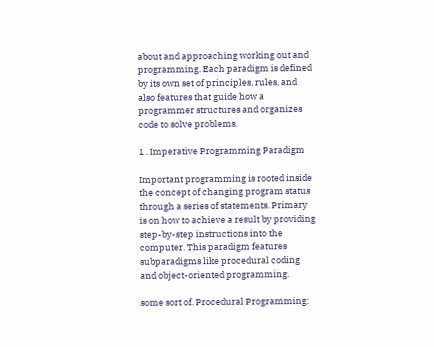about and approaching working out and programming. Each paradigm is defined by its own set of principles, rules, and also features that guide how a programmer structures and organizes code to solve problems.

1 . Imperative Programming Paradigm

Important programming is rooted inside the concept of changing program status through a series of statements. Primary is on how to achieve a result by providing step-by-step instructions into the computer. This paradigm features subparadigms like procedural coding and object-oriented programming.

some sort of. Procedural Programming: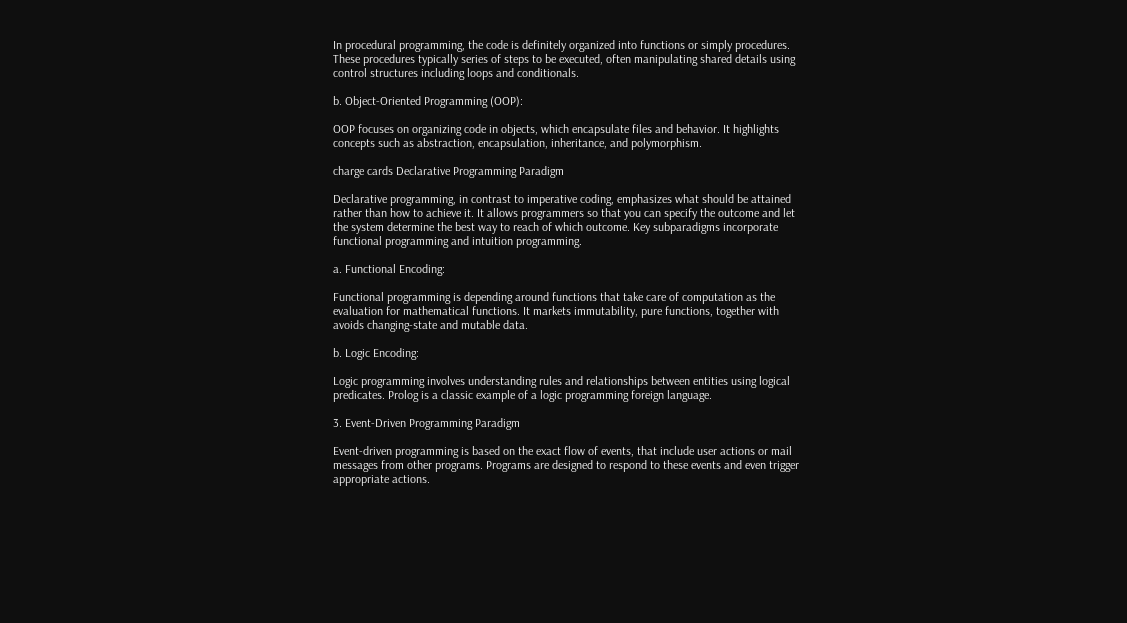In procedural programming, the code is definitely organized into functions or simply procedures. These procedures typically series of steps to be executed, often manipulating shared details using control structures including loops and conditionals.

b. Object-Oriented Programming (OOP):

OOP focuses on organizing code in objects, which encapsulate files and behavior. It highlights concepts such as abstraction, encapsulation, inheritance, and polymorphism.

charge cards Declarative Programming Paradigm

Declarative programming, in contrast to imperative coding, emphasizes what should be attained rather than how to achieve it. It allows programmers so that you can specify the outcome and let the system determine the best way to reach of which outcome. Key subparadigms incorporate functional programming and intuition programming.

a. Functional Encoding:

Functional programming is depending around functions that take care of computation as the evaluation for mathematical functions. It markets immutability, pure functions, together with avoids changing-state and mutable data.

b. Logic Encoding:

Logic programming involves understanding rules and relationships between entities using logical predicates. Prolog is a classic example of a logic programming foreign language.

3. Event-Driven Programming Paradigm

Event-driven programming is based on the exact flow of events, that include user actions or mail messages from other programs. Programs are designed to respond to these events and even trigger appropriate actions.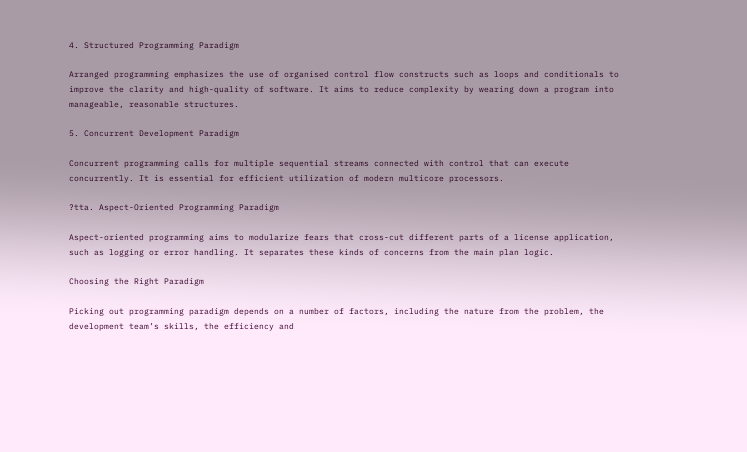4. Structured Programming Paradigm

Arranged programming emphasizes the use of organised control flow constructs such as loops and conditionals to improve the clarity and high-quality of software. It aims to reduce complexity by wearing down a program into manageable, reasonable structures.

5. Concurrent Development Paradigm

Concurrent programming calls for multiple sequential streams connected with control that can execute concurrently. It is essential for efficient utilization of modern multicore processors.

?tta. Aspect-Oriented Programming Paradigm

Aspect-oriented programming aims to modularize fears that cross-cut different parts of a license application, such as logging or error handling. It separates these kinds of concerns from the main plan logic.

Choosing the Right Paradigm

Picking out programming paradigm depends on a number of factors, including the nature from the problem, the development team’s skills, the efficiency and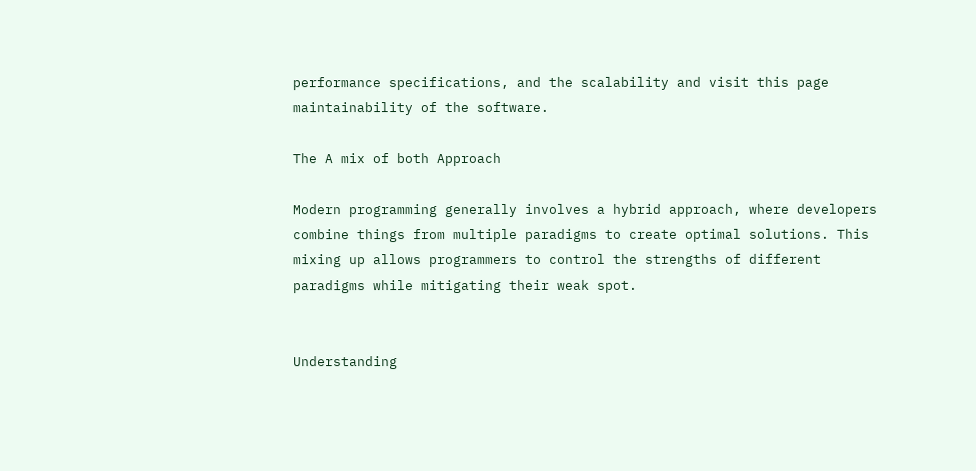performance specifications, and the scalability and visit this page maintainability of the software.

The A mix of both Approach

Modern programming generally involves a hybrid approach, where developers combine things from multiple paradigms to create optimal solutions. This mixing up allows programmers to control the strengths of different paradigms while mitigating their weak spot.


Understanding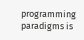programming paradigms is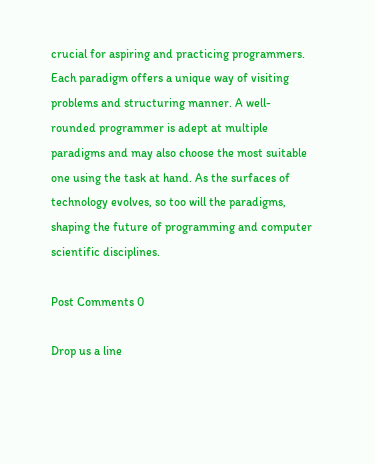crucial for aspiring and practicing programmers. Each paradigm offers a unique way of visiting problems and structuring manner. A well-rounded programmer is adept at multiple paradigms and may also choose the most suitable one using the task at hand. As the surfaces of technology evolves, so too will the paradigms, shaping the future of programming and computer scientific disciplines.

Post Comments 0

Drop us a line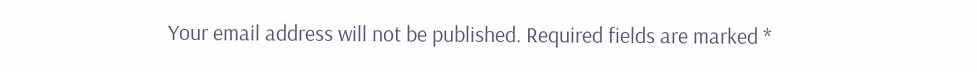Your email address will not be published. Required fields are marked *